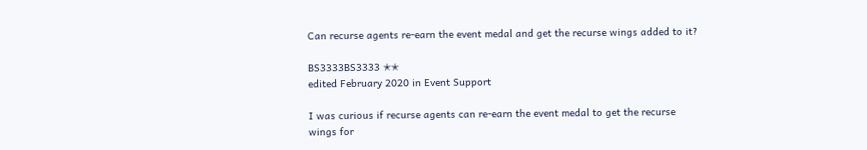Can recurse agents re-earn the event medal and get the recurse wings added to it?

BS3333BS3333 ✭✭
edited February 2020 in Event Support

I was curious if recurse agents can re-earn the event medal to get the recurse wings for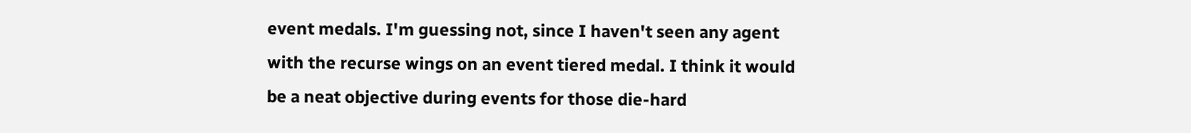event medals. I'm guessing not, since I haven't seen any agent with the recurse wings on an event tiered medal. I think it would be a neat objective during events for those die-hard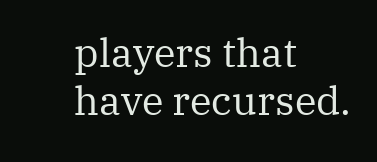players that have recursed.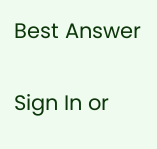Best Answer


Sign In or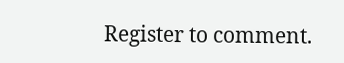Register to comment.